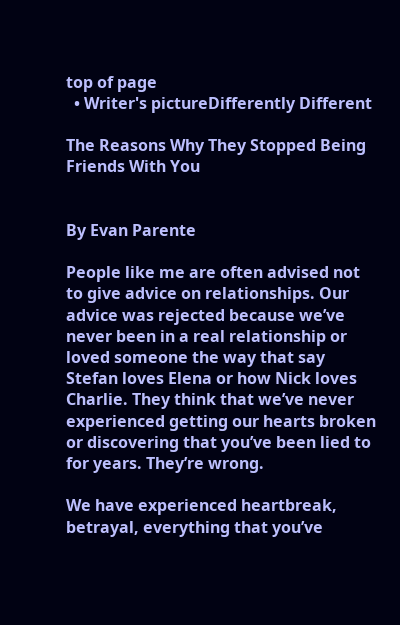top of page
  • Writer's pictureDifferently Different

The Reasons Why They Stopped Being Friends With You


By Evan Parente

People like me are often advised not to give advice on relationships. Our advice was rejected because we’ve never been in a real relationship or loved someone the way that say Stefan loves Elena or how Nick loves Charlie. They think that we’ve never experienced getting our hearts broken or discovering that you’ve been lied to for years. They’re wrong.

We have experienced heartbreak, betrayal, everything that you’ve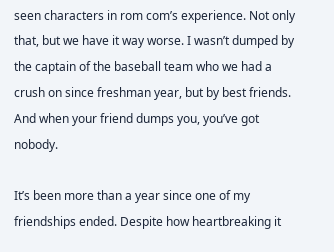seen characters in rom com’s experience. Not only that, but we have it way worse. I wasn’t dumped by the captain of the baseball team who we had a crush on since freshman year, but by best friends. And when your friend dumps you, you’ve got nobody.

It’s been more than a year since one of my friendships ended. Despite how heartbreaking it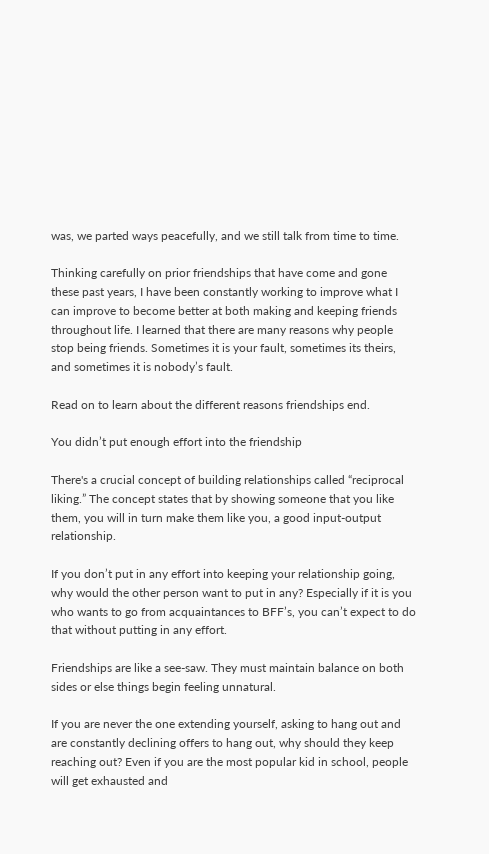was, we parted ways peacefully, and we still talk from time to time.

Thinking carefully on prior friendships that have come and gone these past years, I have been constantly working to improve what I can improve to become better at both making and keeping friends throughout life. I learned that there are many reasons why people stop being friends. Sometimes it is your fault, sometimes its theirs, and sometimes it is nobody’s fault.

Read on to learn about the different reasons friendships end.

You didn’t put enough effort into the friendship

There's a crucial concept of building relationships called “reciprocal liking.” The concept states that by showing someone that you like them, you will in turn make them like you, a good input-output relationship.

If you don’t put in any effort into keeping your relationship going, why would the other person want to put in any? Especially if it is you who wants to go from acquaintances to BFF’s, you can’t expect to do that without putting in any effort.

Friendships are like a see-saw. They must maintain balance on both sides or else things begin feeling unnatural.

If you are never the one extending yourself, asking to hang out and are constantly declining offers to hang out, why should they keep reaching out? Even if you are the most popular kid in school, people will get exhausted and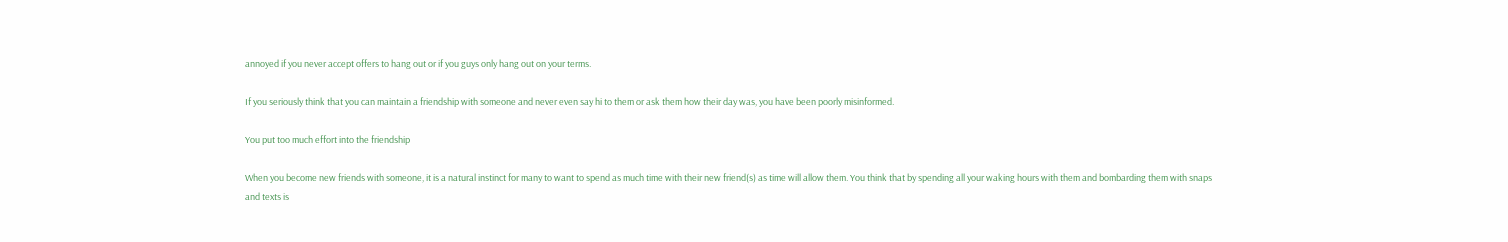annoyed if you never accept offers to hang out or if you guys only hang out on your terms.

If you seriously think that you can maintain a friendship with someone and never even say hi to them or ask them how their day was, you have been poorly misinformed.

You put too much effort into the friendship

When you become new friends with someone, it is a natural instinct for many to want to spend as much time with their new friend(s) as time will allow them. You think that by spending all your waking hours with them and bombarding them with snaps and texts is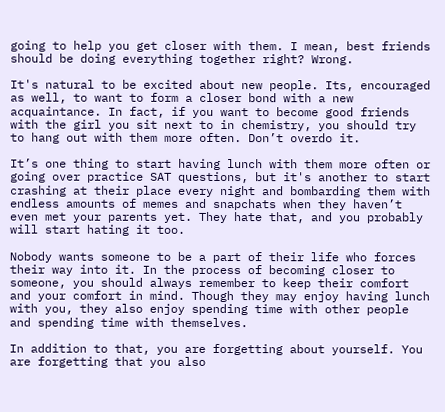going to help you get closer with them. I mean, best friends should be doing everything together right? Wrong.

It's natural to be excited about new people. Its, encouraged as well, to want to form a closer bond with a new acquaintance. In fact, if you want to become good friends with the girl you sit next to in chemistry, you should try to hang out with them more often. Don’t overdo it.

It’s one thing to start having lunch with them more often or going over practice SAT questions, but it's another to start crashing at their place every night and bombarding them with endless amounts of memes and snapchats when they haven’t even met your parents yet. They hate that, and you probably will start hating it too.

Nobody wants someone to be a part of their life who forces their way into it. In the process of becoming closer to someone, you should always remember to keep their comfort and your comfort in mind. Though they may enjoy having lunch with you, they also enjoy spending time with other people and spending time with themselves.

In addition to that, you are forgetting about yourself. You are forgetting that you also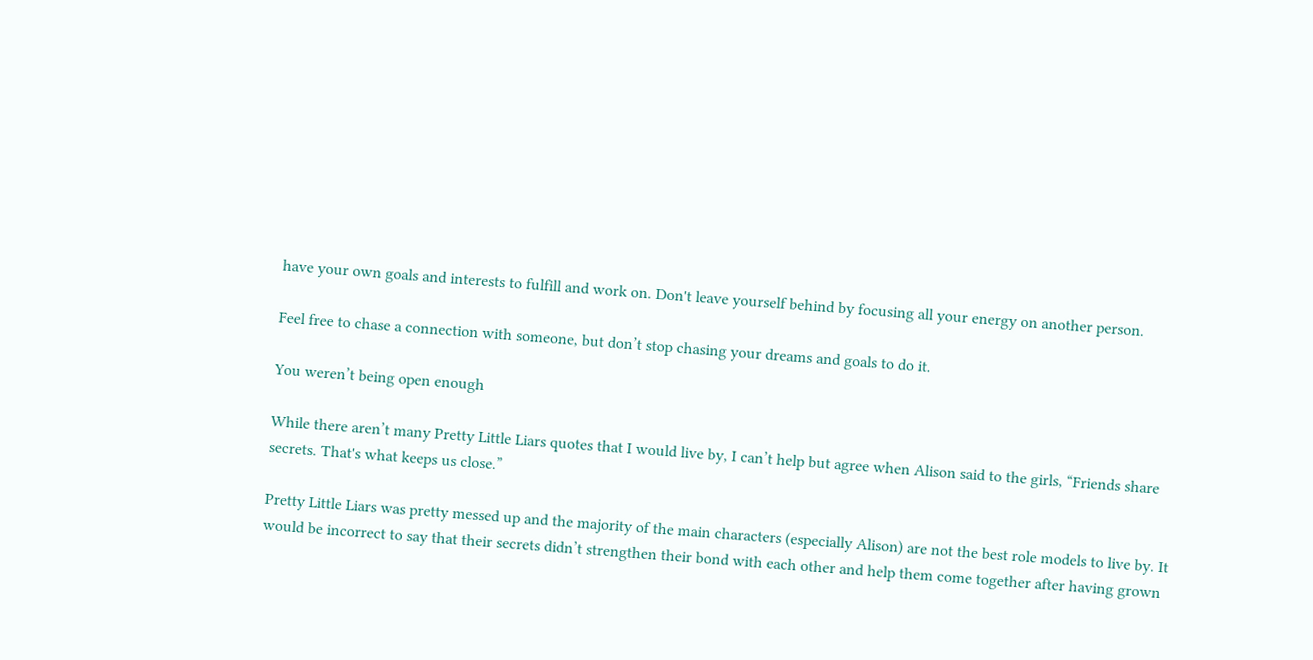have your own goals and interests to fulfill and work on. Don't leave yourself behind by focusing all your energy on another person.

Feel free to chase a connection with someone, but don’t stop chasing your dreams and goals to do it.

You weren’t being open enough

While there aren’t many Pretty Little Liars quotes that I would live by, I can’t help but agree when Alison said to the girls, “Friends share secrets. That's what keeps us close.”

Pretty Little Liars was pretty messed up and the majority of the main characters (especially Alison) are not the best role models to live by. It would be incorrect to say that their secrets didn’t strengthen their bond with each other and help them come together after having grown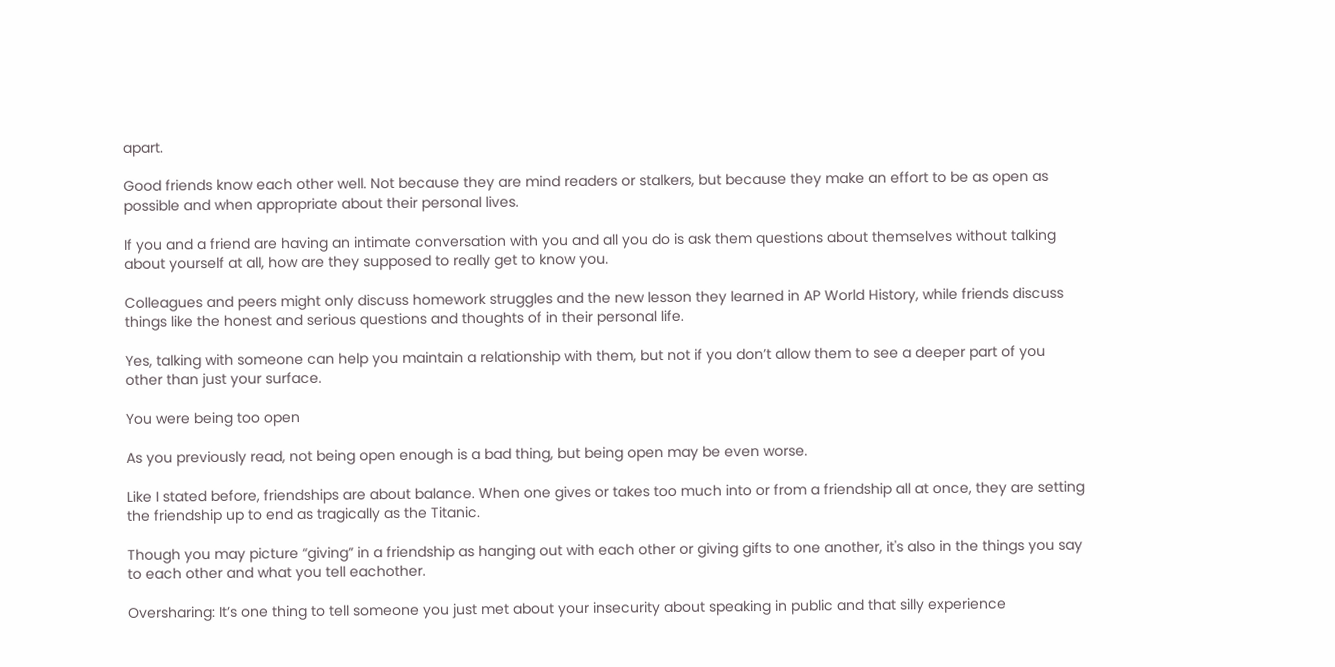apart.

Good friends know each other well. Not because they are mind readers or stalkers, but because they make an effort to be as open as possible and when appropriate about their personal lives.

If you and a friend are having an intimate conversation with you and all you do is ask them questions about themselves without talking about yourself at all, how are they supposed to really get to know you.

Colleagues and peers might only discuss homework struggles and the new lesson they learned in AP World History, while friends discuss things like the honest and serious questions and thoughts of in their personal life.

Yes, talking with someone can help you maintain a relationship with them, but not if you don’t allow them to see a deeper part of you other than just your surface.

You were being too open

As you previously read, not being open enough is a bad thing, but being open may be even worse.

Like I stated before, friendships are about balance. When one gives or takes too much into or from a friendship all at once, they are setting the friendship up to end as tragically as the Titanic.

Though you may picture “giving” in a friendship as hanging out with each other or giving gifts to one another, it's also in the things you say to each other and what you tell eachother.

Oversharing: It’s one thing to tell someone you just met about your insecurity about speaking in public and that silly experience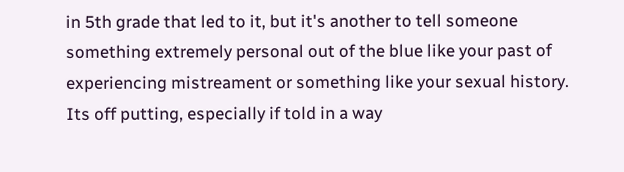in 5th grade that led to it, but it's another to tell someone something extremely personal out of the blue like your past of experiencing mistreament or something like your sexual history. Its off putting, especially if told in a way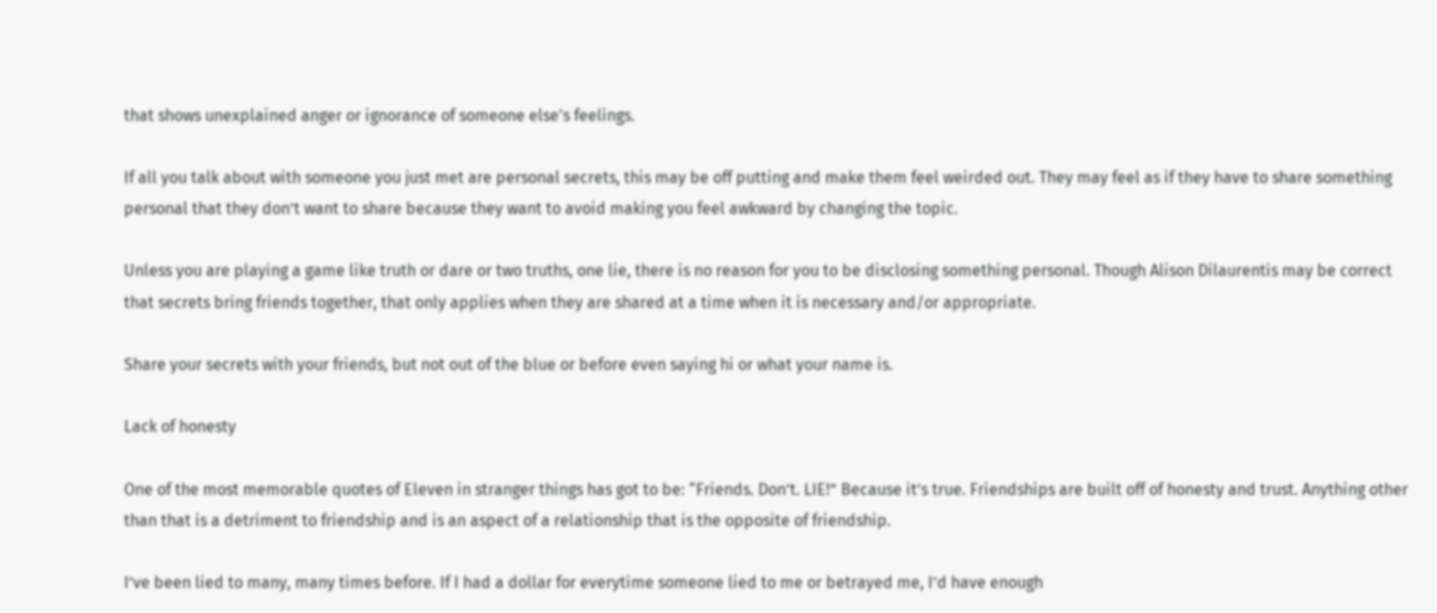that shows unexplained anger or ignorance of someone else's feelings.

If all you talk about with someone you just met are personal secrets, this may be off putting and make them feel weirded out. They may feel as if they have to share something personal that they don’t want to share because they want to avoid making you feel awkward by changing the topic.

Unless you are playing a game like truth or dare or two truths, one lie, there is no reason for you to be disclosing something personal. Though Alison Dilaurentis may be correct that secrets bring friends together, that only applies when they are shared at a time when it is necessary and/or appropriate.

Share your secrets with your friends, but not out of the blue or before even saying hi or what your name is.

Lack of honesty

One of the most memorable quotes of Eleven in stranger things has got to be: “Friends. Don’t. LIE!” Because it’s true. Friendships are built off of honesty and trust. Anything other than that is a detriment to friendship and is an aspect of a relationship that is the opposite of friendship.

I’ve been lied to many, many times before. If I had a dollar for everytime someone lied to me or betrayed me, I’d have enough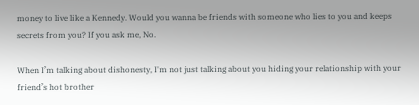money to live like a Kennedy. Would you wanna be friends with someone who lies to you and keeps secrets from you? If you ask me, No.

When I’m talking about dishonesty, I'm not just talking about you hiding your relationship with your friend’s hot brother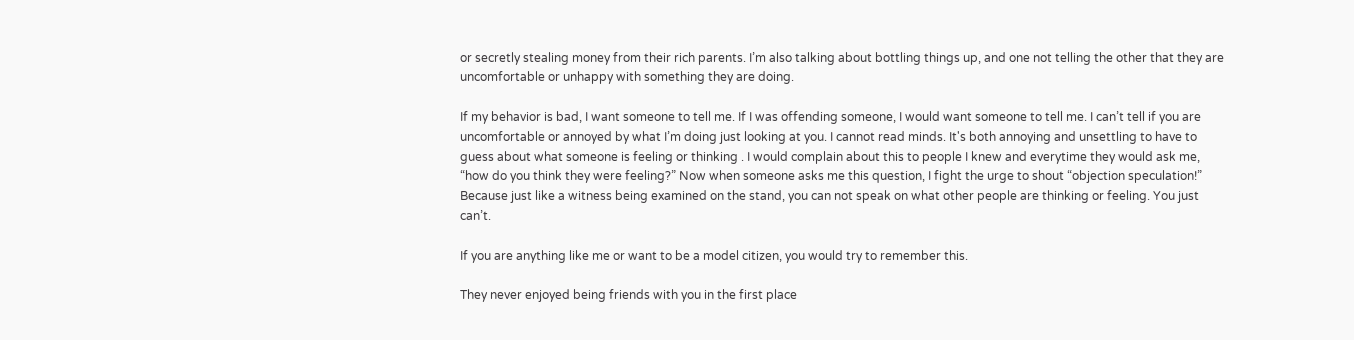or secretly stealing money from their rich parents. I’m also talking about bottling things up, and one not telling the other that they are uncomfortable or unhappy with something they are doing.

If my behavior is bad, I want someone to tell me. If I was offending someone, I would want someone to tell me. I can’t tell if you are uncomfortable or annoyed by what I’m doing just looking at you. I cannot read minds. It's both annoying and unsettling to have to guess about what someone is feeling or thinking . I would complain about this to people I knew and everytime they would ask me, “how do you think they were feeling?” Now when someone asks me this question, I fight the urge to shout “objection speculation!” Because just like a witness being examined on the stand, you can not speak on what other people are thinking or feeling. You just can’t.

If you are anything like me or want to be a model citizen, you would try to remember this.

They never enjoyed being friends with you in the first place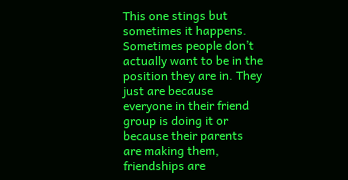This one stings but sometimes it happens. Sometimes people don’t actually want to be in the position they are in. They just are because everyone in their friend group is doing it or because their parents are making them, friendships are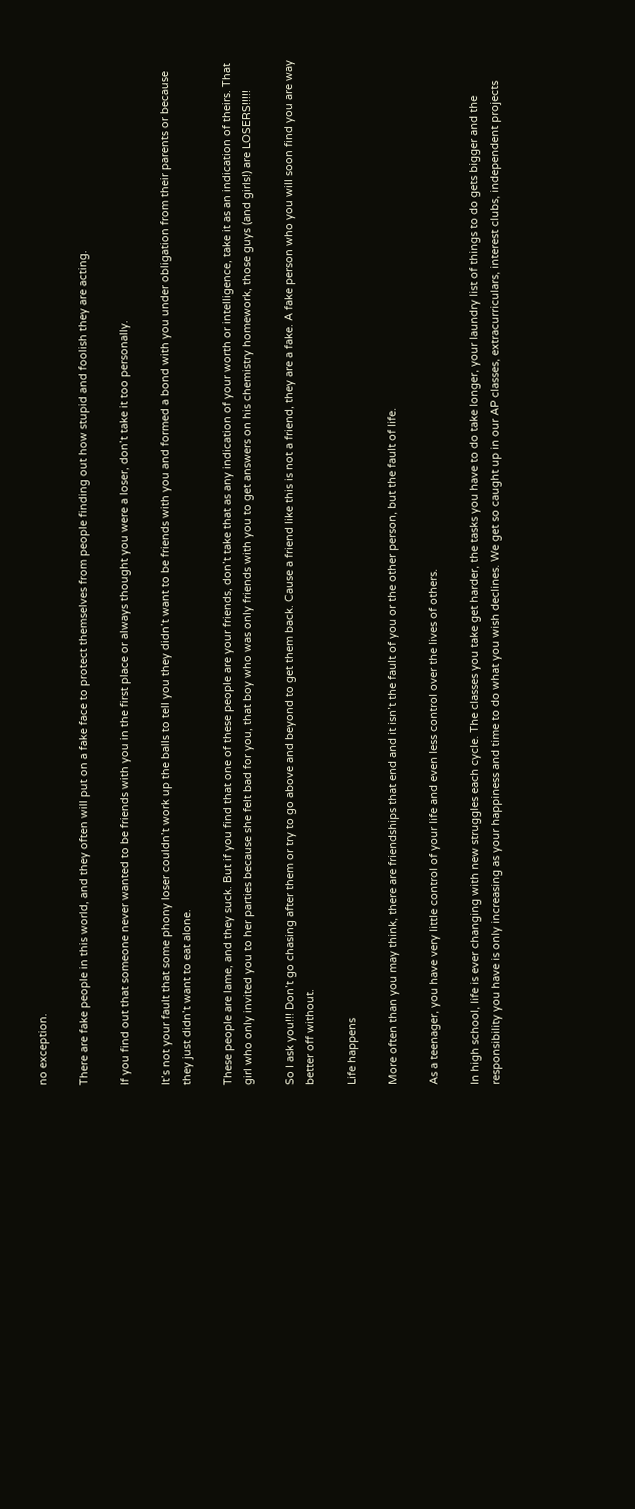no exception.

There are fake people in this world, and they often will put on a fake face to protect themselves from people finding out how stupid and foolish they are acting.

If you find out that someone never wanted to be friends with you in the first place or always thought you were a loser, don’t take it too personally.

It’s not your fault that some phony loser couldn’t work up the balls to tell you they didn’t want to be friends with you and formed a bond with you under obligation from their parents or because they just didn’t want to eat alone.

These people are lame, and they suck. But if you find that one of these people are your friends, don’t take that as any indication of your worth or intelligence, take it as an indication of theirs. That girl who only invited you to her parties because she felt bad for you, that boy who was only friends with you to get answers on his chemistry homework, those guys (and girls!) are LOSERS!!!!!

So I ask you!!! Don’t go chasing after them or try to go above and beyond to get them back. Cause a friend like this is not a friend, they are a fake. A fake person who you will soon find you are way better off without.

Life happens

More often than you may think, there are friendships that end and it isn’t the fault of you or the other person, but the fault of life.

As a teenager, you have very little control of your life and even less control over the lives of others.

In high school, life is ever changing with new struggles each cycle. The classes you take get harder, the tasks you have to do take longer, your laundry list of things to do gets bigger and the responsibility you have is only increasing as your happiness and time to do what you wish declines. We get so caught up in our AP classes, extracurriculars, interest clubs, independent projects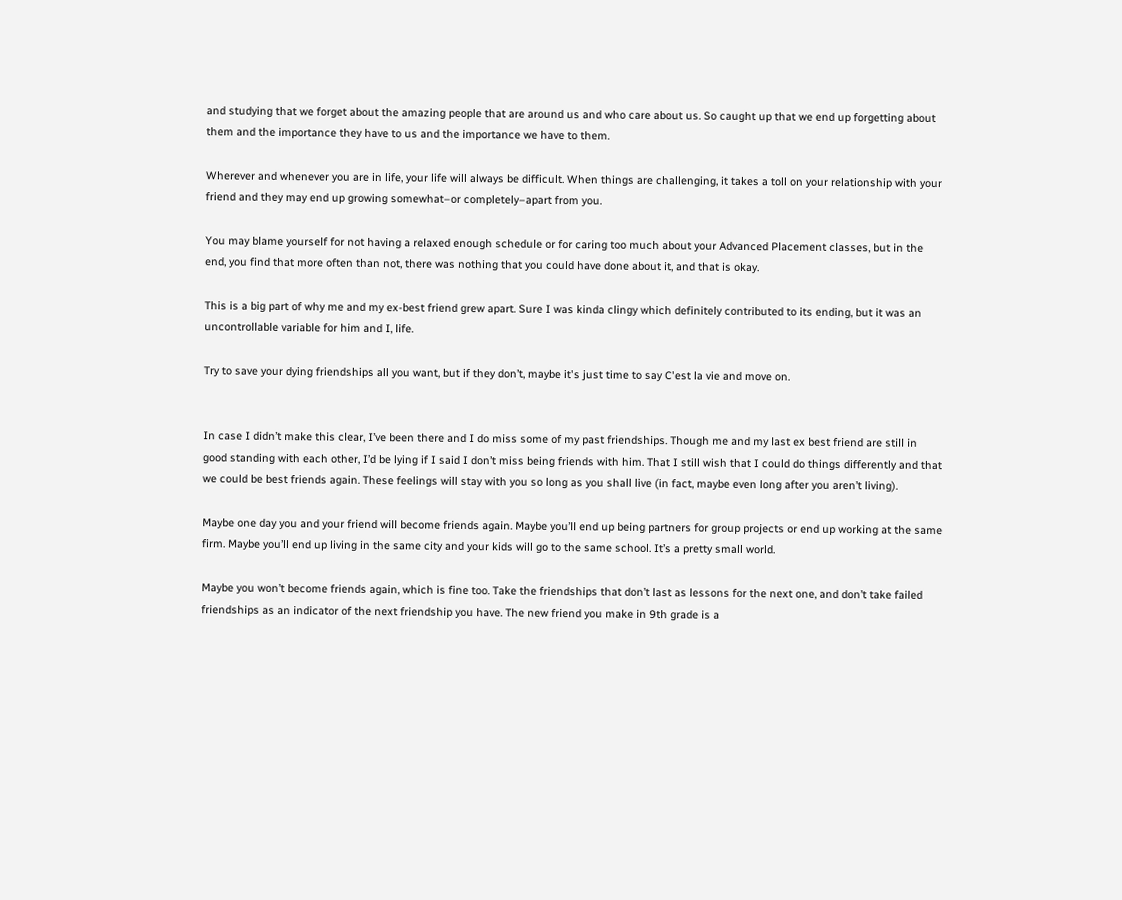and studying that we forget about the amazing people that are around us and who care about us. So caught up that we end up forgetting about them and the importance they have to us and the importance we have to them.

Wherever and whenever you are in life, your life will always be difficult. When things are challenging, it takes a toll on your relationship with your friend and they may end up growing somewhat–or completely–apart from you.

You may blame yourself for not having a relaxed enough schedule or for caring too much about your Advanced Placement classes, but in the end, you find that more often than not, there was nothing that you could have done about it, and that is okay.

This is a big part of why me and my ex-best friend grew apart. Sure I was kinda clingy which definitely contributed to its ending, but it was an uncontrollable variable for him and I, life.

Try to save your dying friendships all you want, but if they don’t, maybe it's just time to say C'est la vie and move on.


In case I didn’t make this clear, I’ve been there and I do miss some of my past friendships. Though me and my last ex best friend are still in good standing with each other, I’d be lying if I said I don’t miss being friends with him. That I still wish that I could do things differently and that we could be best friends again. These feelings will stay with you so long as you shall live (in fact, maybe even long after you aren’t living).

Maybe one day you and your friend will become friends again. Maybe you’ll end up being partners for group projects or end up working at the same firm. Maybe you’ll end up living in the same city and your kids will go to the same school. It’s a pretty small world.

Maybe you won’t become friends again, which is fine too. Take the friendships that don’t last as lessons for the next one, and don’t take failed friendships as an indicator of the next friendship you have. The new friend you make in 9th grade is a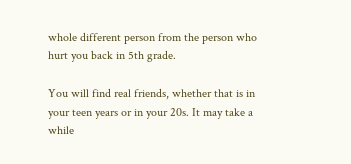whole different person from the person who hurt you back in 5th grade.

You will find real friends, whether that is in your teen years or in your 20s. It may take a while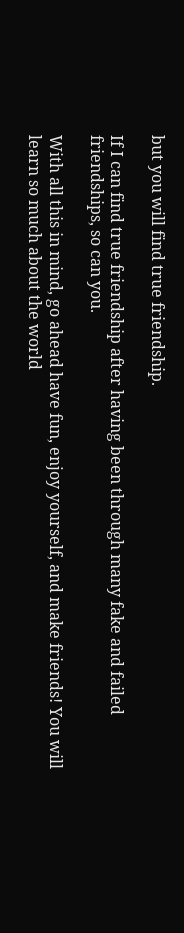but you will find true friendship.

If I can find true friendship after having been through many fake and failed friendships, so can you.

With all this in mind, go ahead have fun, enjoy yourself, and make friends! You will learn so much about the world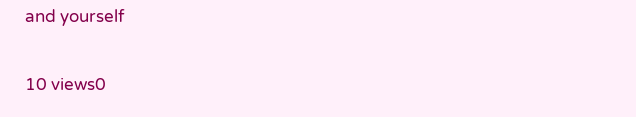and yourself

10 views0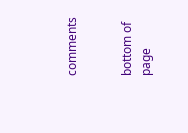comments


bottom of page